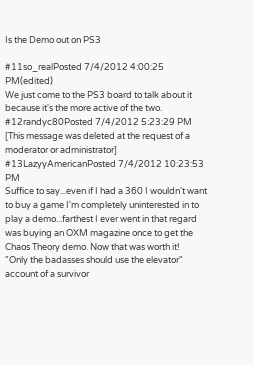Is the Demo out on PS3

#11so_realPosted 7/4/2012 4:00:25 PM(edited)
We just come to the PS3 board to talk about it because it's the more active of the two.
#12randyc80Posted 7/4/2012 5:23:29 PM
[This message was deleted at the request of a moderator or administrator]
#13LazyyAmericanPosted 7/4/2012 10:23:53 PM
Suffice to say...even if I had a 360 I wouldn't want to buy a game I'm completely uninterested in to play a demo...farthest I ever went in that regard was buying an OXM magazine once to get the Chaos Theory demo. Now that was worth it!
"Only the badasses should use the elevator" account of a survivor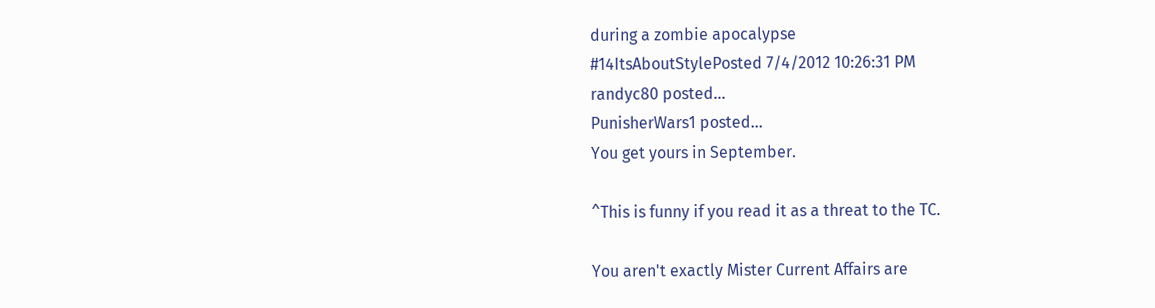during a zombie apocalypse
#14ItsAboutStylePosted 7/4/2012 10:26:31 PM
randyc80 posted...
PunisherWars1 posted...
You get yours in September.

^This is funny if you read it as a threat to the TC.

You aren't exactly Mister Current Affairs are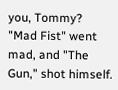you, Tommy? "Mad Fist" went mad, and "The Gun," shot himself.